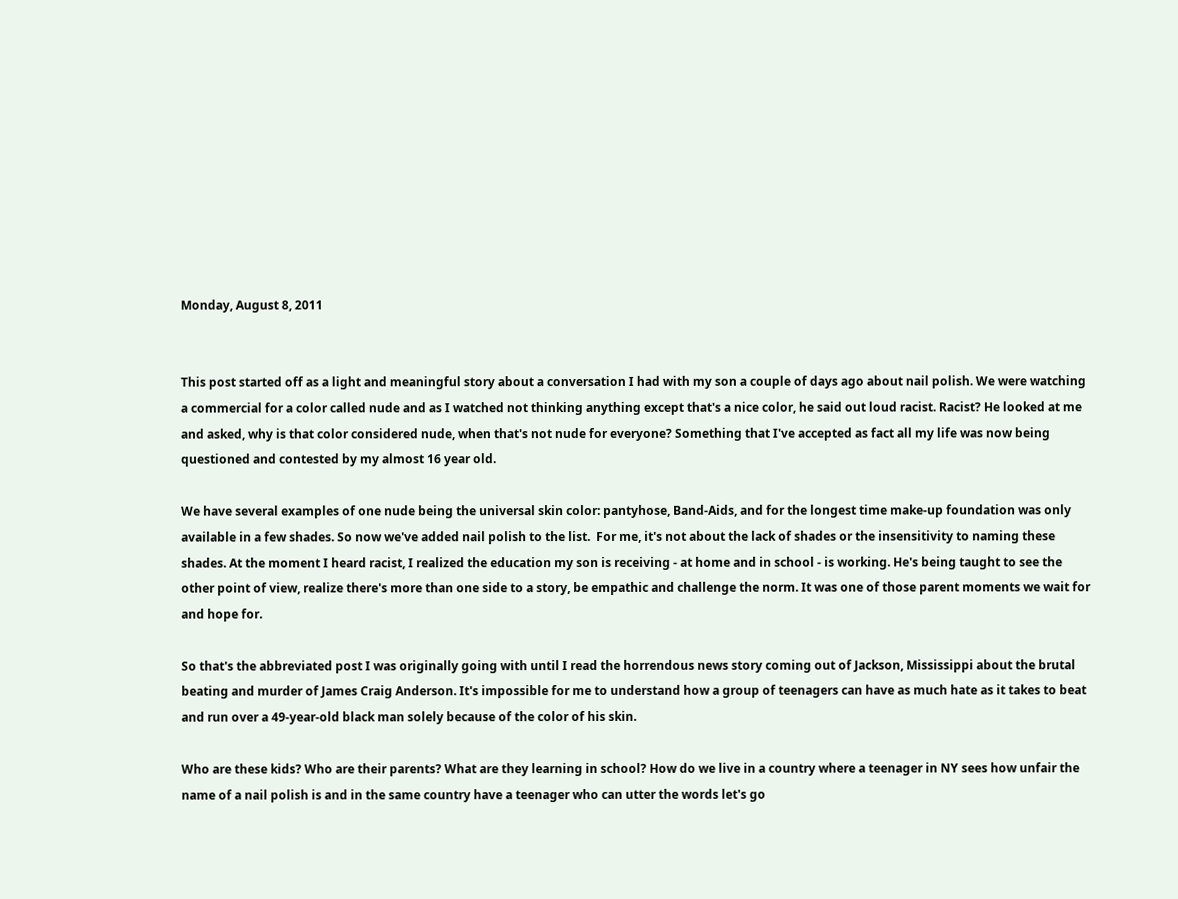Monday, August 8, 2011


This post started off as a light and meaningful story about a conversation I had with my son a couple of days ago about nail polish. We were watching a commercial for a color called nude and as I watched not thinking anything except that's a nice color, he said out loud racist. Racist? He looked at me and asked, why is that color considered nude, when that's not nude for everyone? Something that I've accepted as fact all my life was now being questioned and contested by my almost 16 year old.

We have several examples of one nude being the universal skin color: pantyhose, Band-Aids, and for the longest time make-up foundation was only available in a few shades. So now we've added nail polish to the list.  For me, it's not about the lack of shades or the insensitivity to naming these shades. At the moment I heard racist, I realized the education my son is receiving - at home and in school - is working. He's being taught to see the other point of view, realize there's more than one side to a story, be empathic and challenge the norm. It was one of those parent moments we wait for and hope for.

So that's the abbreviated post I was originally going with until I read the horrendous news story coming out of Jackson, Mississippi about the brutal beating and murder of James Craig Anderson. It's impossible for me to understand how a group of teenagers can have as much hate as it takes to beat and run over a 49-year-old black man solely because of the color of his skin.

Who are these kids? Who are their parents? What are they learning in school? How do we live in a country where a teenager in NY sees how unfair the name of a nail polish is and in the same country have a teenager who can utter the words let's go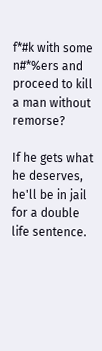f*#k with some n#*%ers and proceed to kill a man without remorse?

If he gets what he deserves, he'll be in jail for a double life sentence.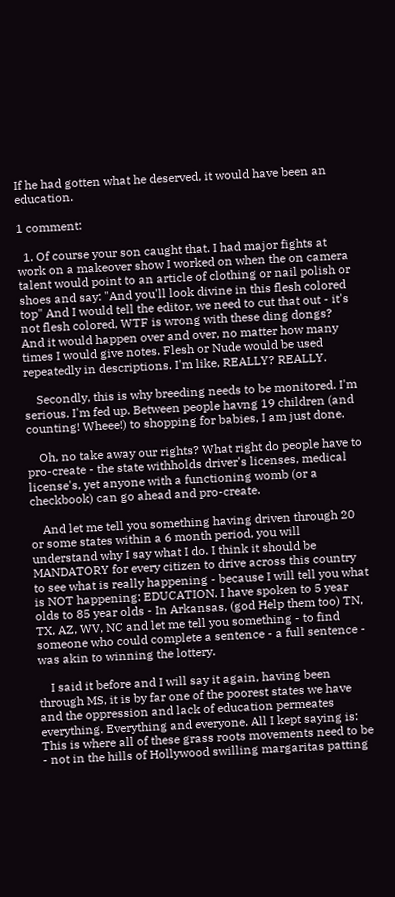If he had gotten what he deserved, it would have been an education.

1 comment:

  1. Of course your son caught that. I had major fights at work on a makeover show I worked on when the on camera talent would point to an article of clothing or nail polish or shoes and say: "And you'll look divine in this flesh colored top" And I would tell the editor, we need to cut that out - it's not flesh colored, WTF is wrong with these ding dongs? And it would happen over and over, no matter how many times I would give notes. Flesh or Nude would be used repeatedly in descriptions. I'm like, REALLY? REALLY.

    Secondly, this is why breeding needs to be monitored. I'm serious. I'm fed up. Between people havng 19 children (and counting! Wheee!) to shopping for babies, I am just done.

    Oh, no take away our rights? What right do people have to pro-create - the state withholds driver's licenses, medical license's, yet anyone with a functioning womb (or a checkbook) can go ahead and pro-create.

    And let me tell you something having driven through 20 or some states within a 6 month period, you will understand why I say what I do. I think it should be MANDATORY for every citizen to drive across this country to see what is really happening - because I will tell you what is NOT happening: EDUCATION. I have spoken to 5 year olds to 85 year olds - In Arkansas, (god Help them too) TN, TX, AZ, WV, NC and let me tell you something - to find someone who could complete a sentence - a full sentence - was akin to winning the lottery.

    I said it before and I will say it again, having been through MS, it is by far one of the poorest states we have and the oppression and lack of education permeates everything. Everything and everyone. All I kept saying is: This is where all of these grass roots movements need to be - not in the hills of Hollywood swilling margaritas patting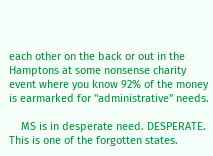each other on the back or out in the Hamptons at some nonsense charity event where you know 92% of the money is earmarked for "administrative" needs.

    MS is in desperate need. DESPERATE. This is one of the forgotten states.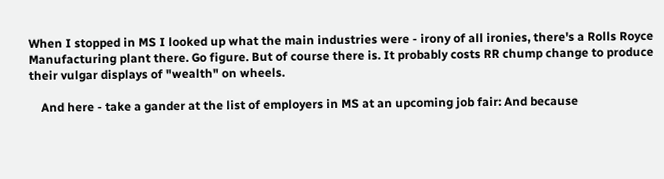When I stopped in MS I looked up what the main industries were - irony of all ironies, there's a Rolls Royce Manufacturing plant there. Go figure. But of course there is. It probably costs RR chump change to produce their vulgar displays of "wealth" on wheels.

    And here - take a gander at the list of employers in MS at an upcoming job fair: And because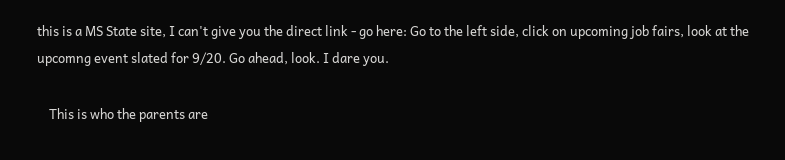this is a MS State site, I can't give you the direct link - go here: Go to the left side, click on upcoming job fairs, look at the upcomng event slated for 9/20. Go ahead, look. I dare you.

    This is who the parents are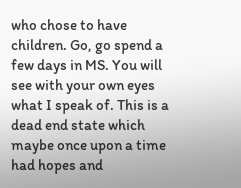who chose to have children. Go, go spend a few days in MS. You will see with your own eyes what I speak of. This is a dead end state which maybe once upon a time had hopes and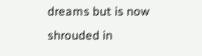dreams but is now shrouded in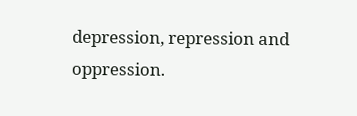depression, repression and oppression.